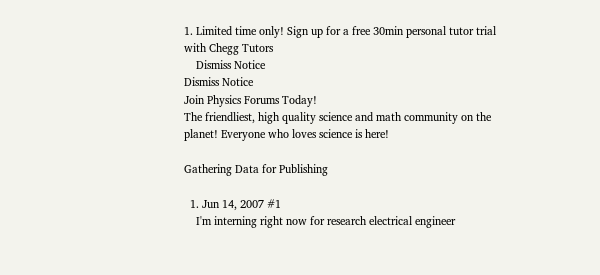1. Limited time only! Sign up for a free 30min personal tutor trial with Chegg Tutors
    Dismiss Notice
Dismiss Notice
Join Physics Forums Today!
The friendliest, high quality science and math community on the planet! Everyone who loves science is here!

Gathering Data for Publishing

  1. Jun 14, 2007 #1
    I'm interning right now for research electrical engineer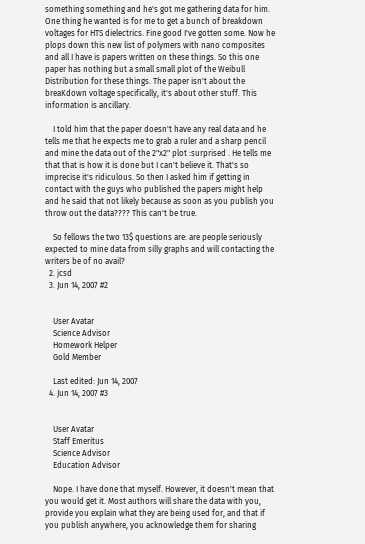something something and he's got me gathering data for him. One thing he wanted is for me to get a bunch of breakdown voltages for HTS dielectrics. Fine good I've gotten some. Now he plops down this new list of polymers with nano composites and all I have is papers written on these things. So this one paper has nothing but a small small plot of the Weibull Distribution for these things. The paper isn't about the breaKdown voltage specifically, it's about other stuff. This information is ancillary.

    I told him that the paper doesn't have any real data and he tells me that he expects me to grab a ruler and a sharp pencil and mine the data out of the 2"x2" plot :surprised . He tells me that that is how it is done but I can't believe it. That's so imprecise it's ridiculous. So then I asked him if getting in contact with the guys who published the papers might help and he said that not likely because as soon as you publish you throw out the data???? This can't be true.

    So fellows the two 13$ questions are: are people seriously expected to mine data from silly graphs and will contacting the writers be of no avail?
  2. jcsd
  3. Jun 14, 2007 #2


    User Avatar
    Science Advisor
    Homework Helper
    Gold Member

    Last edited: Jun 14, 2007
  4. Jun 14, 2007 #3


    User Avatar
    Staff Emeritus
    Science Advisor
    Education Advisor

    Nope. I have done that myself. However, it doesn't mean that you would get it. Most authors will share the data with you, provide you explain what they are being used for, and that if you publish anywhere, you acknowledge them for sharing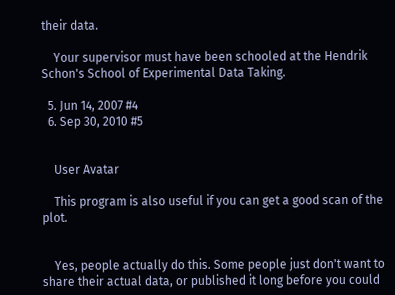their data.

    Your supervisor must have been schooled at the Hendrik Schon's School of Experimental Data Taking.

  5. Jun 14, 2007 #4
  6. Sep 30, 2010 #5


    User Avatar

    This program is also useful if you can get a good scan of the plot.


    Yes, people actually do this. Some people just don't want to share their actual data, or published it long before you could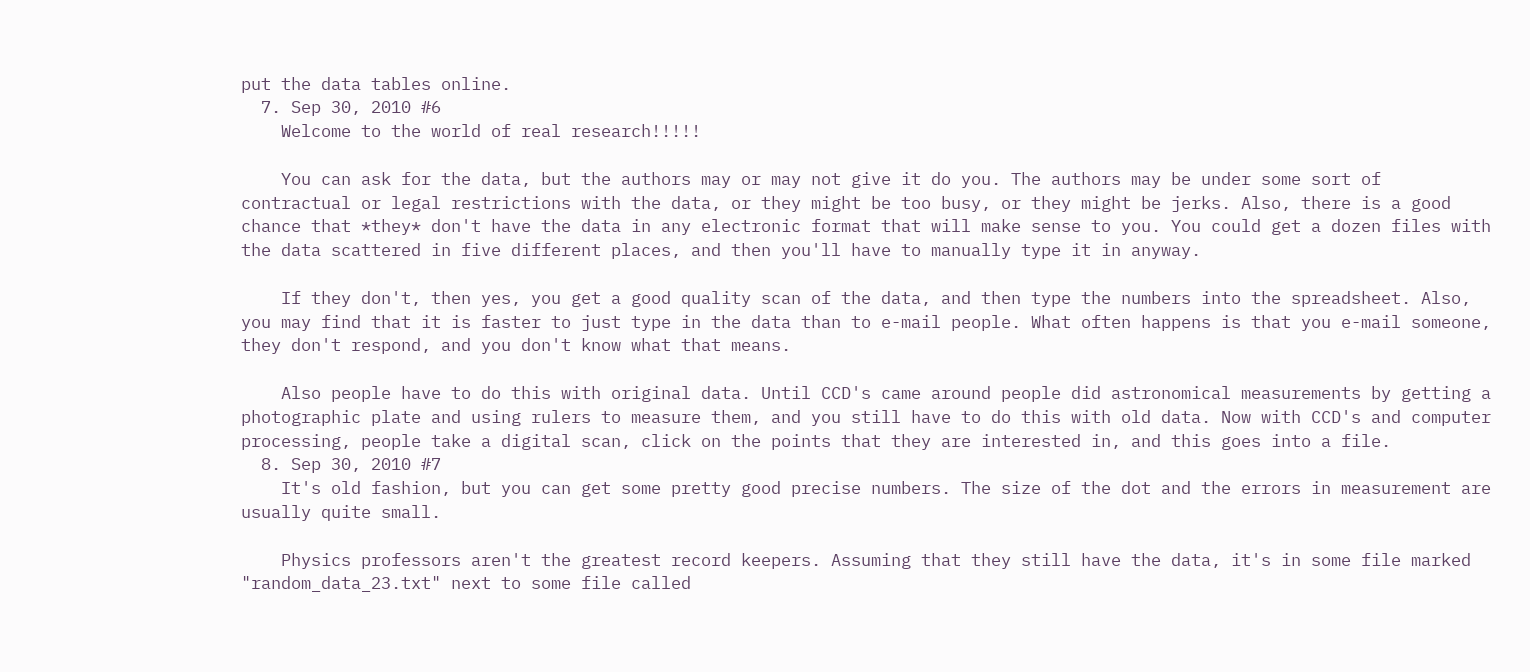put the data tables online.
  7. Sep 30, 2010 #6
    Welcome to the world of real research!!!!!

    You can ask for the data, but the authors may or may not give it do you. The authors may be under some sort of contractual or legal restrictions with the data, or they might be too busy, or they might be jerks. Also, there is a good chance that *they* don't have the data in any electronic format that will make sense to you. You could get a dozen files with the data scattered in five different places, and then you'll have to manually type it in anyway.

    If they don't, then yes, you get a good quality scan of the data, and then type the numbers into the spreadsheet. Also, you may find that it is faster to just type in the data than to e-mail people. What often happens is that you e-mail someone, they don't respond, and you don't know what that means.

    Also people have to do this with original data. Until CCD's came around people did astronomical measurements by getting a photographic plate and using rulers to measure them, and you still have to do this with old data. Now with CCD's and computer processing, people take a digital scan, click on the points that they are interested in, and this goes into a file.
  8. Sep 30, 2010 #7
    It's old fashion, but you can get some pretty good precise numbers. The size of the dot and the errors in measurement are usually quite small.

    Physics professors aren't the greatest record keepers. Assuming that they still have the data, it's in some file marked "random_data_23.txt" next to some file called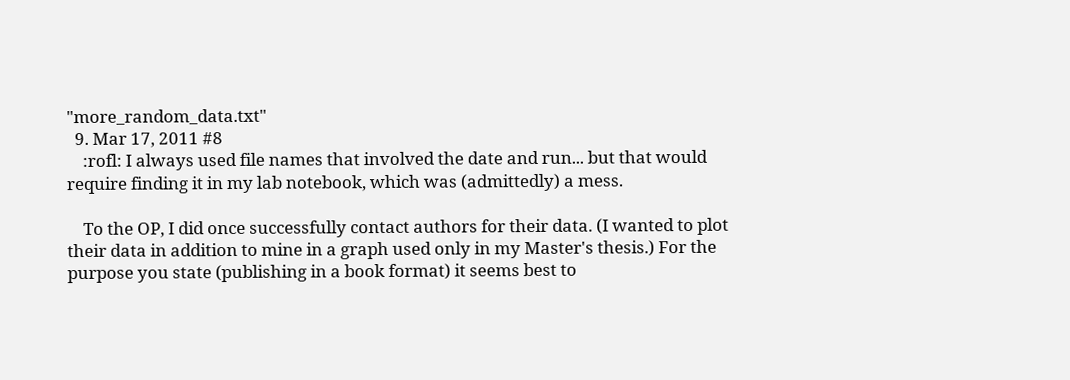"more_random_data.txt"
  9. Mar 17, 2011 #8
    :rofl: I always used file names that involved the date and run... but that would require finding it in my lab notebook, which was (admittedly) a mess.

    To the OP, I did once successfully contact authors for their data. (I wanted to plot their data in addition to mine in a graph used only in my Master's thesis.) For the purpose you state (publishing in a book format) it seems best to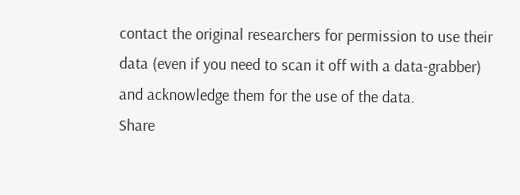contact the original researchers for permission to use their data (even if you need to scan it off with a data-grabber) and acknowledge them for the use of the data.
Share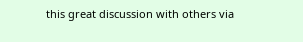this great discussion with others via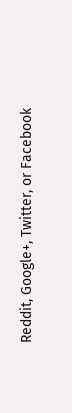Reddit, Google+, Twitter, or Facebook